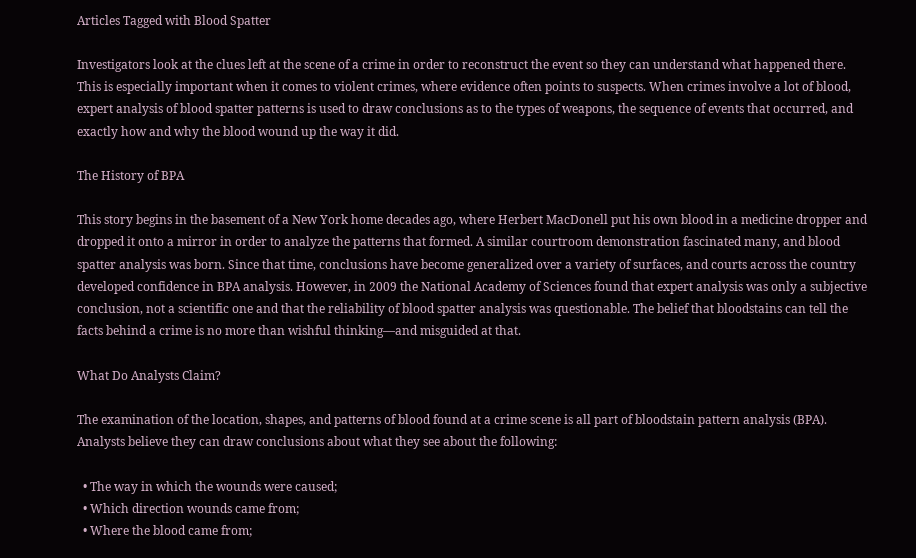Articles Tagged with Blood Spatter

Investigators look at the clues left at the scene of a crime in order to reconstruct the event so they can understand what happened there. This is especially important when it comes to violent crimes, where evidence often points to suspects. When crimes involve a lot of blood, expert analysis of blood spatter patterns is used to draw conclusions as to the types of weapons, the sequence of events that occurred, and exactly how and why the blood wound up the way it did.

The History of BPA

This story begins in the basement of a New York home decades ago, where Herbert MacDonell put his own blood in a medicine dropper and dropped it onto a mirror in order to analyze the patterns that formed. A similar courtroom demonstration fascinated many, and blood spatter analysis was born. Since that time, conclusions have become generalized over a variety of surfaces, and courts across the country developed confidence in BPA analysis. However, in 2009 the National Academy of Sciences found that expert analysis was only a subjective conclusion, not a scientific one and that the reliability of blood spatter analysis was questionable. The belief that bloodstains can tell the facts behind a crime is no more than wishful thinking—and misguided at that.

What Do Analysts Claim?

The examination of the location, shapes, and patterns of blood found at a crime scene is all part of bloodstain pattern analysis (BPA). Analysts believe they can draw conclusions about what they see about the following:

  • The way in which the wounds were caused;
  • Which direction wounds came from;
  • Where the blood came from;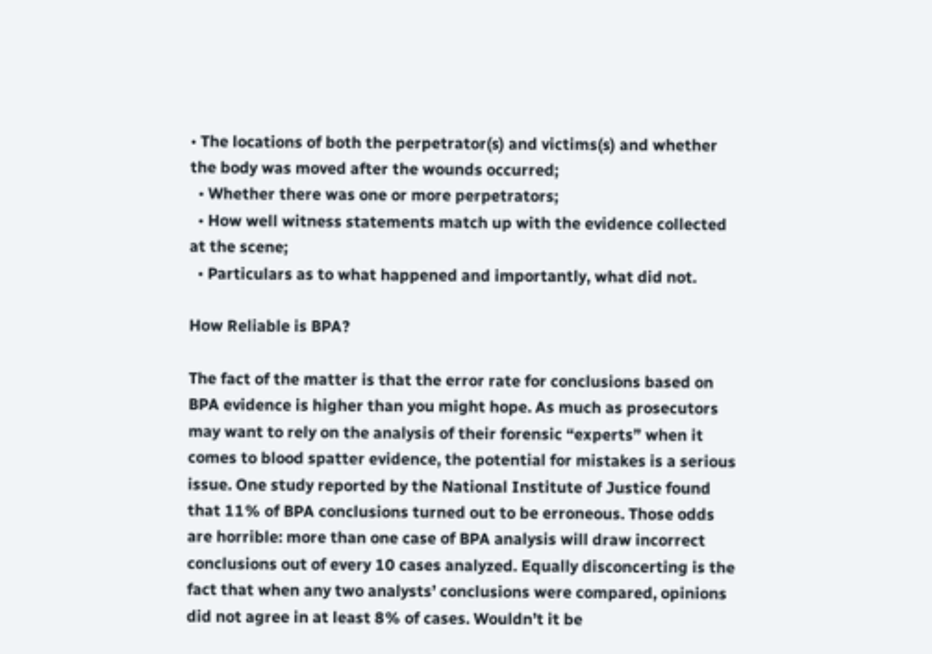• The locations of both the perpetrator(s) and victims(s) and whether the body was moved after the wounds occurred;
  • Whether there was one or more perpetrators;
  • How well witness statements match up with the evidence collected at the scene;
  • Particulars as to what happened and importantly, what did not.

How Reliable is BPA?

The fact of the matter is that the error rate for conclusions based on BPA evidence is higher than you might hope. As much as prosecutors may want to rely on the analysis of their forensic “experts” when it comes to blood spatter evidence, the potential for mistakes is a serious issue. One study reported by the National Institute of Justice found that 11% of BPA conclusions turned out to be erroneous. Those odds are horrible: more than one case of BPA analysis will draw incorrect conclusions out of every 10 cases analyzed. Equally disconcerting is the fact that when any two analysts’ conclusions were compared, opinions did not agree in at least 8% of cases. Wouldn’t it be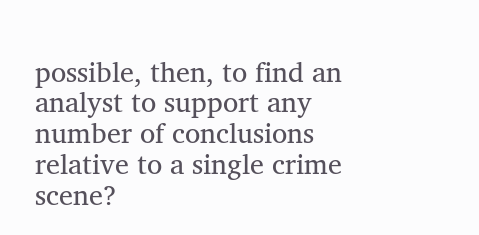possible, then, to find an analyst to support any number of conclusions relative to a single crime scene?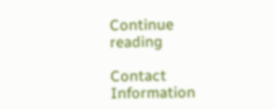Continue reading

Contact Information